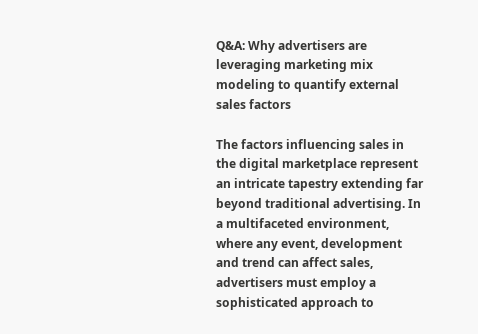Q&A: Why advertisers are leveraging marketing mix modeling to quantify external sales factors

The factors influencing sales in the digital marketplace represent an intricate tapestry extending far beyond traditional advertising. In a multifaceted environment, where any event, development and trend can affect sales, advertisers must employ a sophisticated approach to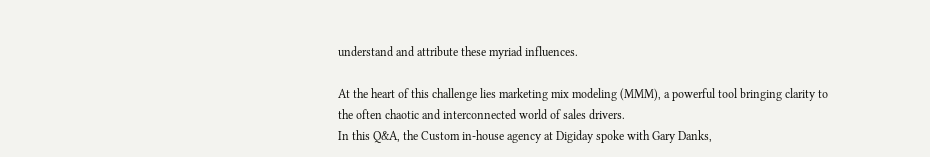understand and attribute these myriad influences.

At the heart of this challenge lies marketing mix modeling (MMM), a powerful tool bringing clarity to the often chaotic and interconnected world of sales drivers.
In this Q&A, the Custom in-house agency at Digiday spoke with Gary Danks,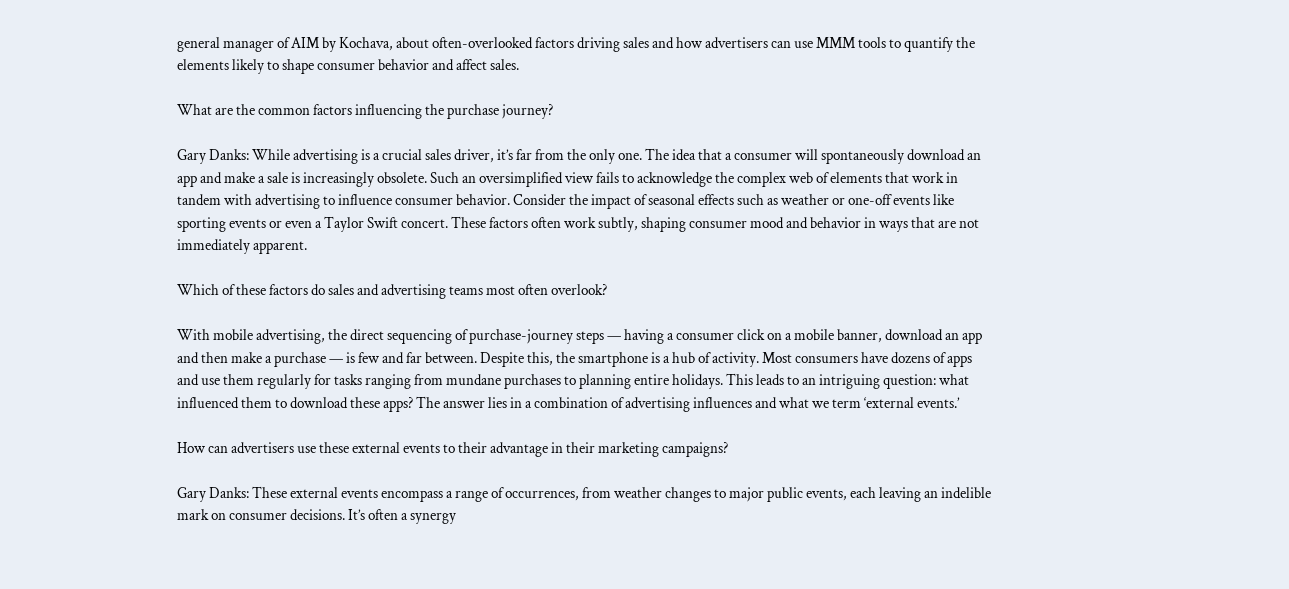general manager of AIM by Kochava, about often-overlooked factors driving sales and how advertisers can use MMM tools to quantify the elements likely to shape consumer behavior and affect sales.

What are the common factors influencing the purchase journey?

Gary Danks: While advertising is a crucial sales driver, it’s far from the only one. The idea that a consumer will spontaneously download an app and make a sale is increasingly obsolete. Such an oversimplified view fails to acknowledge the complex web of elements that work in tandem with advertising to influence consumer behavior. Consider the impact of seasonal effects such as weather or one-off events like sporting events or even a Taylor Swift concert. These factors often work subtly, shaping consumer mood and behavior in ways that are not immediately apparent.

Which of these factors do sales and advertising teams most often overlook?

With mobile advertising, the direct sequencing of purchase-journey steps — having a consumer click on a mobile banner, download an app and then make a purchase — is few and far between. Despite this, the smartphone is a hub of activity. Most consumers have dozens of apps and use them regularly for tasks ranging from mundane purchases to planning entire holidays. This leads to an intriguing question: what influenced them to download these apps? The answer lies in a combination of advertising influences and what we term ‘external events.’

How can advertisers use these external events to their advantage in their marketing campaigns?

Gary Danks: These external events encompass a range of occurrences, from weather changes to major public events, each leaving an indelible mark on consumer decisions. It’s often a synergy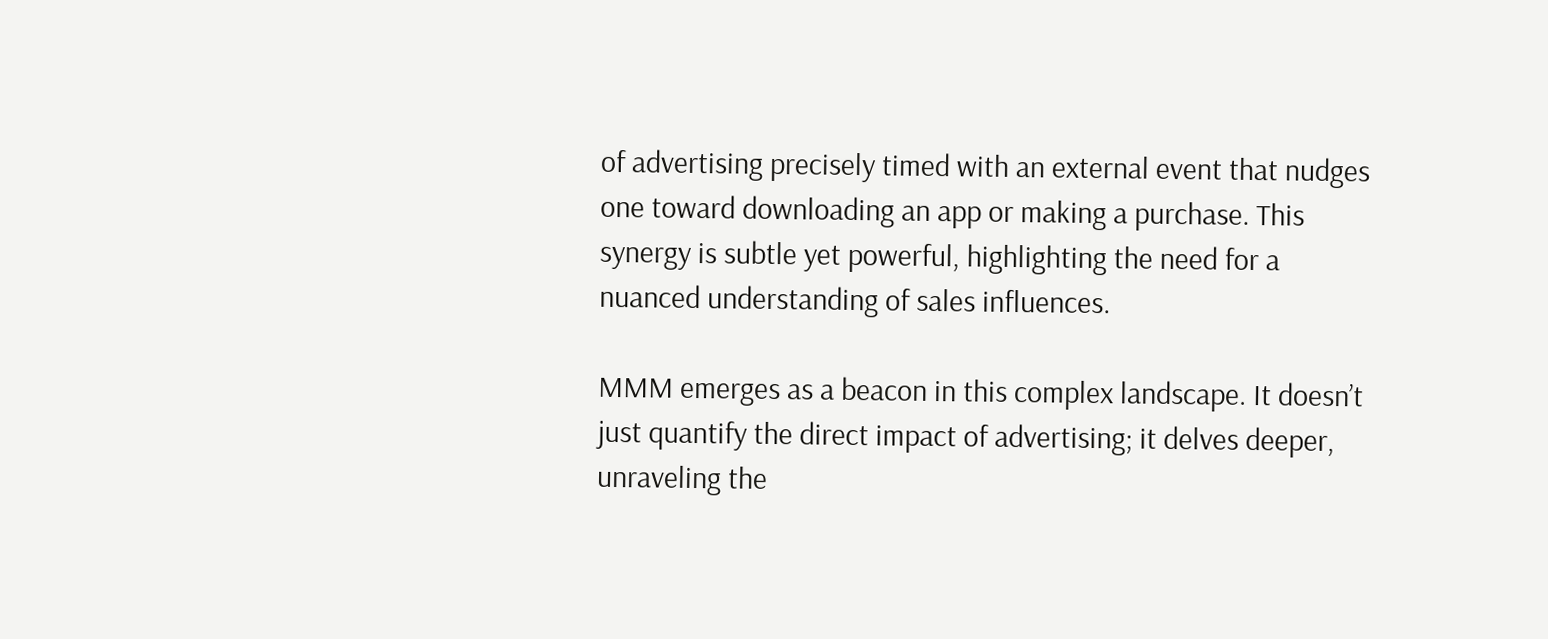of advertising precisely timed with an external event that nudges one toward downloading an app or making a purchase. This synergy is subtle yet powerful, highlighting the need for a nuanced understanding of sales influences.

MMM emerges as a beacon in this complex landscape. It doesn’t just quantify the direct impact of advertising; it delves deeper, unraveling the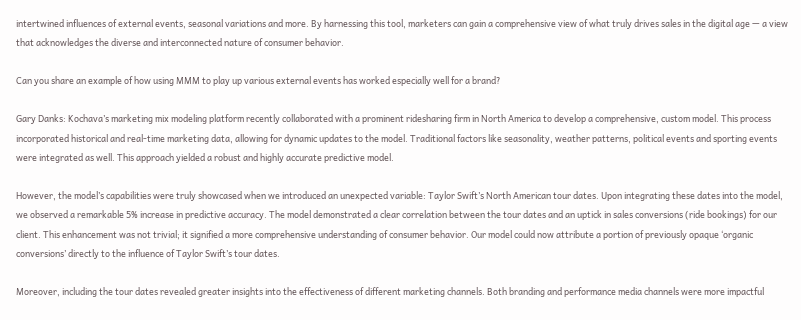intertwined influences of external events, seasonal variations and more. By harnessing this tool, marketers can gain a comprehensive view of what truly drives sales in the digital age — a view that acknowledges the diverse and interconnected nature of consumer behavior.

Can you share an example of how using MMM to play up various external events has worked especially well for a brand?

Gary Danks: Kochava’s marketing mix modeling platform recently collaborated with a prominent ridesharing firm in North America to develop a comprehensive, custom model. This process incorporated historical and real-time marketing data, allowing for dynamic updates to the model. Traditional factors like seasonality, weather patterns, political events and sporting events were integrated as well. This approach yielded a robust and highly accurate predictive model.

However, the model’s capabilities were truly showcased when we introduced an unexpected variable: Taylor Swift’s North American tour dates. Upon integrating these dates into the model, we observed a remarkable 5% increase in predictive accuracy. The model demonstrated a clear correlation between the tour dates and an uptick in sales conversions (ride bookings) for our client. This enhancement was not trivial; it signified a more comprehensive understanding of consumer behavior. Our model could now attribute a portion of previously opaque ‘organic conversions’ directly to the influence of Taylor Swift’s tour dates.

Moreover, including the tour dates revealed greater insights into the effectiveness of different marketing channels. Both branding and performance media channels were more impactful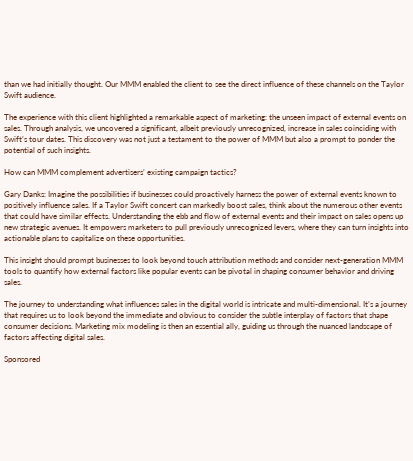than we had initially thought. Our MMM enabled the client to see the direct influence of these channels on the Taylor Swift audience.

The experience with this client highlighted a remarkable aspect of marketing: the unseen impact of external events on sales. Through analysis, we uncovered a significant, albeit previously unrecognized, increase in sales coinciding with Swift’s tour dates. This discovery was not just a testament to the power of MMM but also a prompt to ponder the potential of such insights.

How can MMM complement advertisers’ existing campaign tactics?

Gary Danks: Imagine the possibilities if businesses could proactively harness the power of external events known to positively influence sales. If a Taylor Swift concert can markedly boost sales, think about the numerous other events that could have similar effects. Understanding the ebb and flow of external events and their impact on sales opens up new strategic avenues. It empowers marketers to pull previously unrecognized levers, where they can turn insights into actionable plans to capitalize on these opportunities.

This insight should prompt businesses to look beyond touch attribution methods and consider next-generation MMM tools to quantify how external factors like popular events can be pivotal in shaping consumer behavior and driving sales.

The journey to understanding what influences sales in the digital world is intricate and multi-dimensional. It’s a journey that requires us to look beyond the immediate and obvious to consider the subtle interplay of factors that shape consumer decisions. Marketing mix modeling is then an essential ally, guiding us through the nuanced landscape of factors affecting digital sales.

Sponsored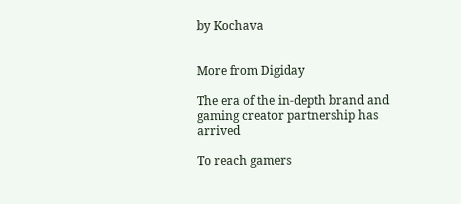by Kochava


More from Digiday

The era of the in-depth brand and gaming creator partnership has arrived

To reach gamers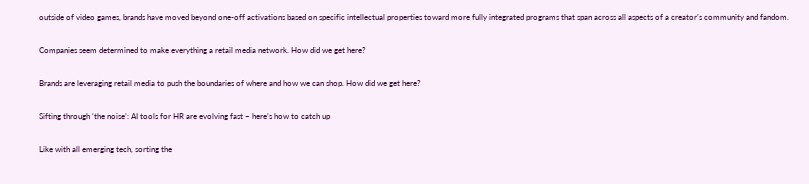outside of video games, brands have moved beyond one-off activations based on specific intellectual properties toward more fully integrated programs that span across all aspects of a creator’s community and fandom.

Companies seem determined to make everything a retail media network. How did we get here?

Brands are leveraging retail media to push the boundaries of where and how we can shop. How did we get here?

Sifting through ‘the noise’: AI tools for HR are evolving fast – here’s how to catch up

Like with all emerging tech, sorting the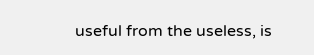useful from the useless, is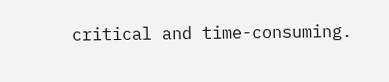critical and time-consuming.